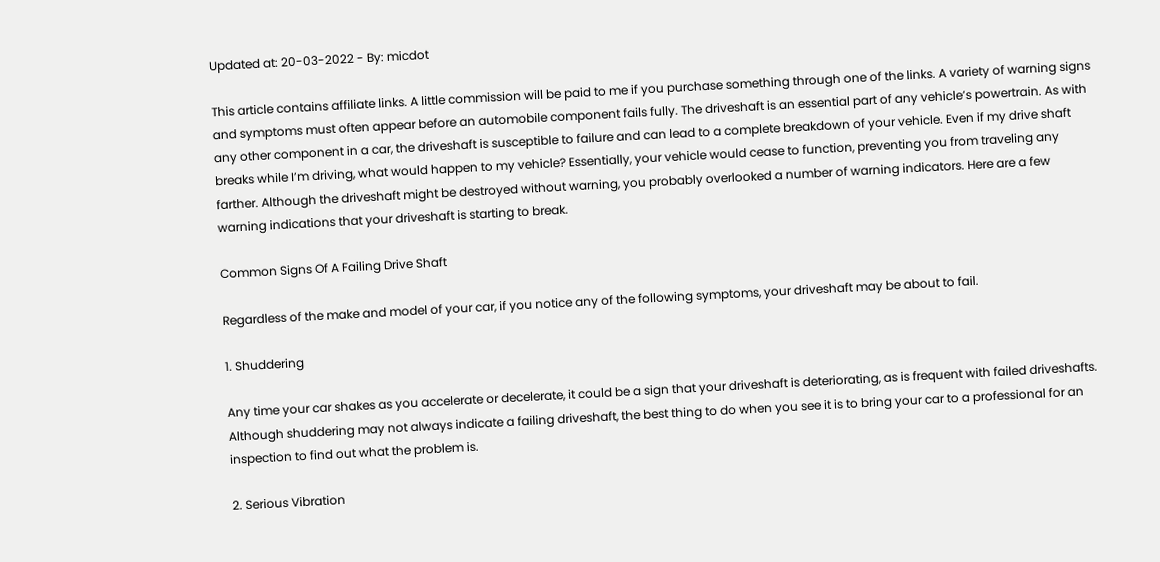Updated at: 20-03-2022 - By: micdot

This article contains affiliate links. A little commission will be paid to me if you purchase something through one of the links. A variety of warning signs and symptoms must often appear before an automobile component fails fully. The driveshaft is an essential part of any vehicle’s powertrain. As with any other component in a car, the driveshaft is susceptible to failure and can lead to a complete breakdown of your vehicle. Even if my drive shaft breaks while I’m driving, what would happen to my vehicle? Essentially, your vehicle would cease to function, preventing you from traveling any farther. Although the driveshaft might be destroyed without warning, you probably overlooked a number of warning indicators. Here are a few warning indications that your driveshaft is starting to break.

Common Signs Of A Failing Drive Shaft

Regardless of the make and model of your car, if you notice any of the following symptoms, your driveshaft may be about to fail.

1. Shuddering

Any time your car shakes as you accelerate or decelerate, it could be a sign that your driveshaft is deteriorating, as is frequent with failed driveshafts. Although shuddering may not always indicate a failing driveshaft, the best thing to do when you see it is to bring your car to a professional for an inspection to find out what the problem is.

2. Serious Vibration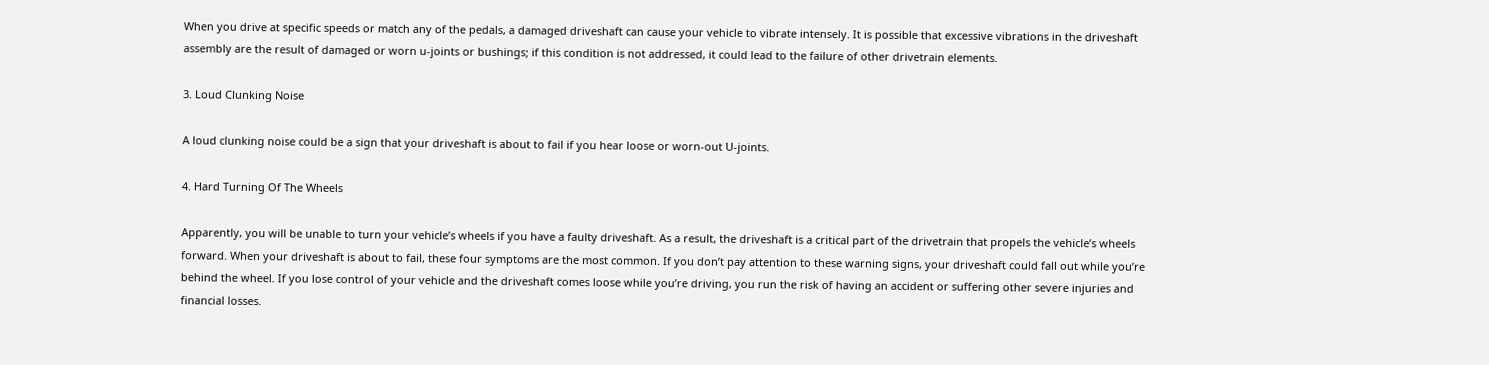When you drive at specific speeds or match any of the pedals, a damaged driveshaft can cause your vehicle to vibrate intensely. It is possible that excessive vibrations in the driveshaft assembly are the result of damaged or worn u-joints or bushings; if this condition is not addressed, it could lead to the failure of other drivetrain elements.

3. Loud Clunking Noise

A loud clunking noise could be a sign that your driveshaft is about to fail if you hear loose or worn-out U-joints.

4. Hard Turning Of The Wheels

Apparently, you will be unable to turn your vehicle’s wheels if you have a faulty driveshaft. As a result, the driveshaft is a critical part of the drivetrain that propels the vehicle’s wheels forward. When your driveshaft is about to fail, these four symptoms are the most common. If you don’t pay attention to these warning signs, your driveshaft could fall out while you’re behind the wheel. If you lose control of your vehicle and the driveshaft comes loose while you’re driving, you run the risk of having an accident or suffering other severe injuries and financial losses.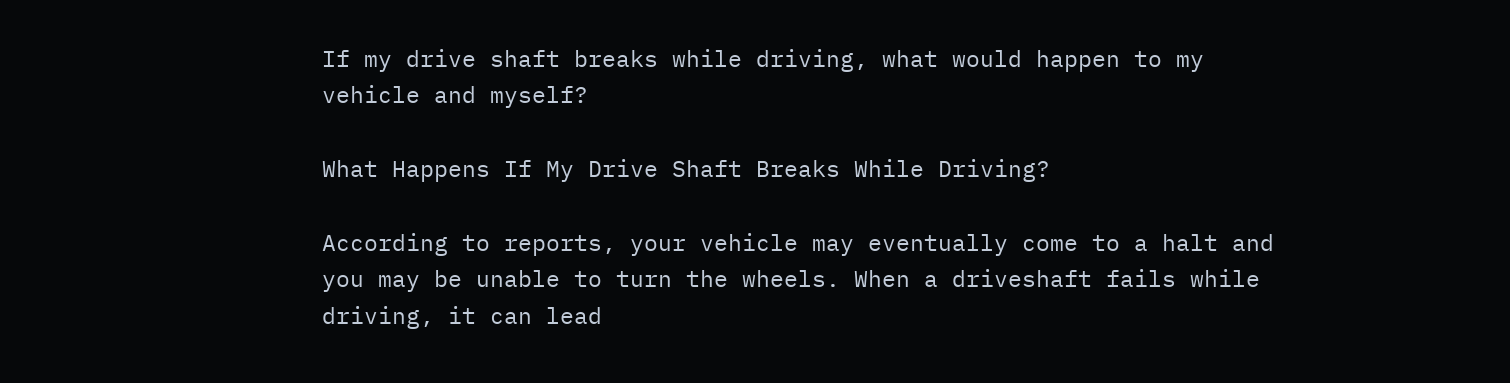If my drive shaft breaks while driving, what would happen to my vehicle and myself?

What Happens If My Drive Shaft Breaks While Driving?

According to reports, your vehicle may eventually come to a halt and you may be unable to turn the wheels. When a driveshaft fails while driving, it can lead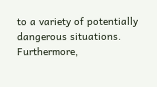to a variety of potentially dangerous situations. Furthermore,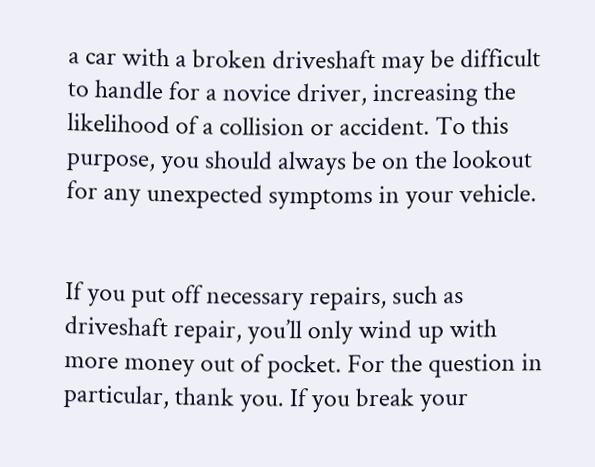a car with a broken driveshaft may be difficult to handle for a novice driver, increasing the likelihood of a collision or accident. To this purpose, you should always be on the lookout for any unexpected symptoms in your vehicle.


If you put off necessary repairs, such as driveshaft repair, you’ll only wind up with more money out of pocket. For the question in particular, thank you. If you break your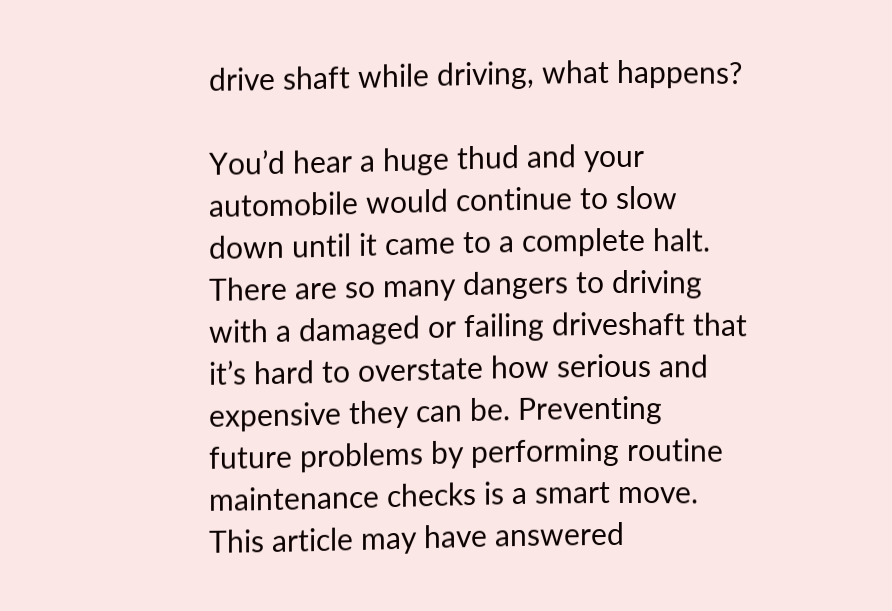drive shaft while driving, what happens?

You’d hear a huge thud and your automobile would continue to slow down until it came to a complete halt. There are so many dangers to driving with a damaged or failing driveshaft that it’s hard to overstate how serious and expensive they can be. Preventing future problems by performing routine maintenance checks is a smart move. This article may have answered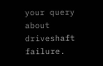your query about driveshaft failure.